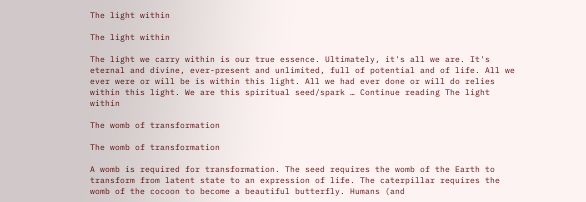The light within

The light within

The light we carry within is our true essence. Ultimately, it's all we are. It's eternal and divine, ever-present and unlimited, full of potential and of life. All we ever were or will be is within this light. All we had ever done or will do relies within this light. We are this spiritual seed/spark … Continue reading The light within

The womb of transformation

The womb of transformation

A womb is required for transformation. The seed requires the womb of the Earth to transform from latent state to an expression of life. The caterpillar requires the womb of the cocoon to become a beautiful butterfly. Humans (and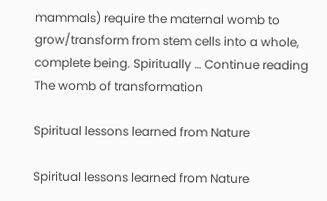mammals) require the maternal womb to grow/transform from stem cells into a whole, complete being. Spiritually … Continue reading The womb of transformation

Spiritual lessons learned from Nature

Spiritual lessons learned from Nature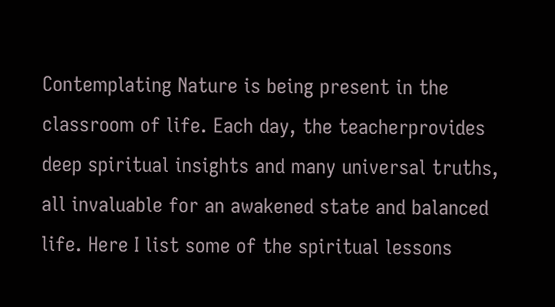Contemplating Nature is being present in the classroom of life. Each day, the teacherprovides deep spiritual insights and many universal truths, all invaluable for an awakened state and balanced life. Here I list some of the spiritual lessons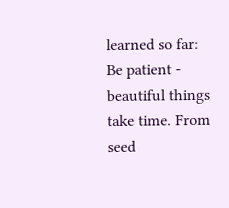learned so far: Be patient - beautiful things take time. From seed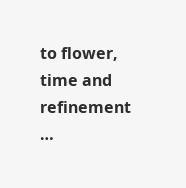to flower, time and refinement …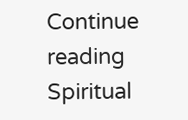Continue reading Spiritual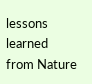lessons learned from Nature